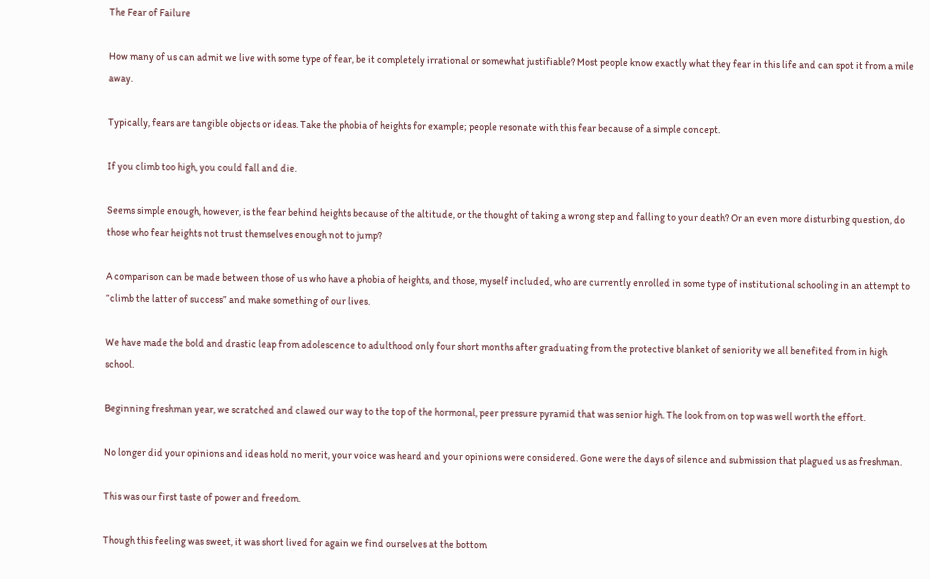The Fear of Failure

How many of us can admit we live with some type of fear, be it completely irrational or somewhat justifiable? Most people know exactly what they fear in this life and can spot it from a mile away.

Typically, fears are tangible objects or ideas. Take the phobia of heights for example; people resonate with this fear because of a simple concept.

If you climb too high, you could fall and die.

Seems simple enough, however, is the fear behind heights because of the altitude, or the thought of taking a wrong step and falling to your death? Or an even more disturbing question, do those who fear heights not trust themselves enough not to jump?

A comparison can be made between those of us who have a phobia of heights, and those, myself included, who are currently enrolled in some type of institutional schooling in an attempt to “climb the latter of success” and make something of our lives.

We have made the bold and drastic leap from adolescence to adulthood only four short months after graduating from the protective blanket of seniority we all benefited from in high school.

Beginning freshman year, we scratched and clawed our way to the top of the hormonal, peer pressure pyramid that was senior high. The look from on top was well worth the effort.

No longer did your opinions and ideas hold no merit, your voice was heard and your opinions were considered. Gone were the days of silence and submission that plagued us as freshman.

This was our first taste of power and freedom.

Though this feeling was sweet, it was short lived for again we find ourselves at the bottom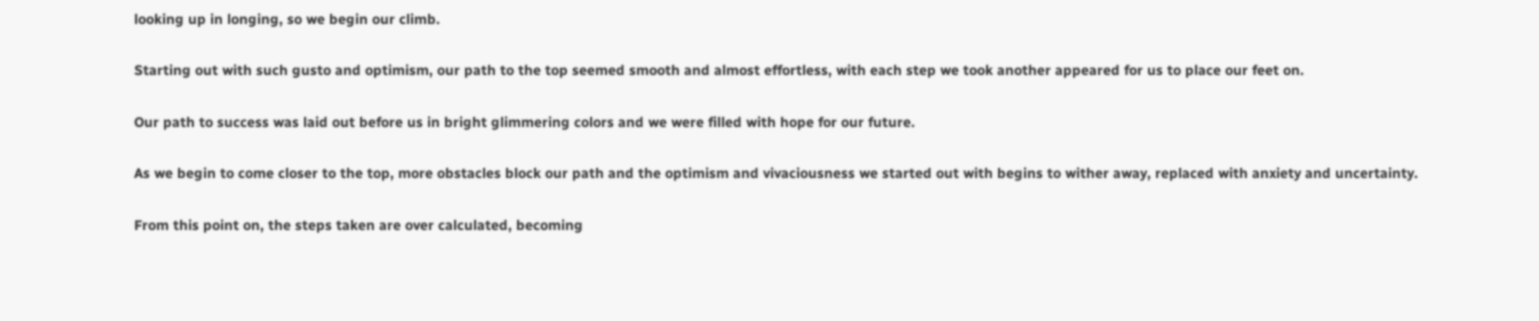looking up in longing, so we begin our climb.

Starting out with such gusto and optimism, our path to the top seemed smooth and almost effortless, with each step we took another appeared for us to place our feet on.

Our path to success was laid out before us in bright glimmering colors and we were filled with hope for our future.

As we begin to come closer to the top, more obstacles block our path and the optimism and vivaciousness we started out with begins to wither away, replaced with anxiety and uncertainty.

From this point on, the steps taken are over calculated, becoming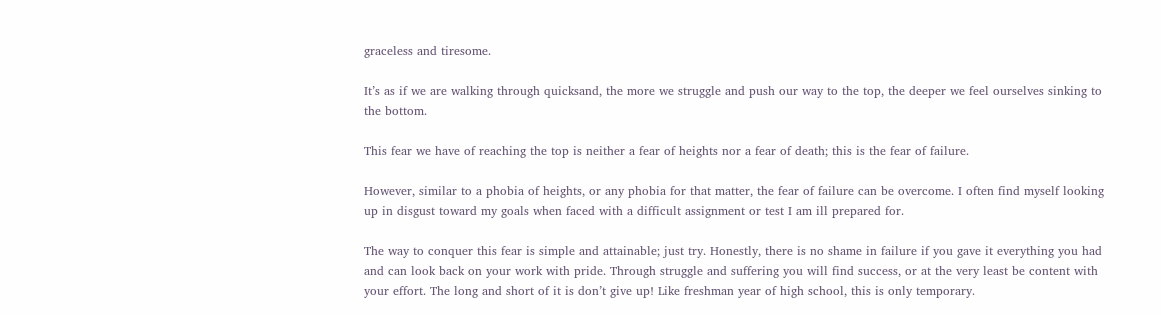graceless and tiresome.

It’s as if we are walking through quicksand, the more we struggle and push our way to the top, the deeper we feel ourselves sinking to the bottom.

This fear we have of reaching the top is neither a fear of heights nor a fear of death; this is the fear of failure.

However, similar to a phobia of heights, or any phobia for that matter, the fear of failure can be overcome. I often find myself looking up in disgust toward my goals when faced with a difficult assignment or test I am ill prepared for.

The way to conquer this fear is simple and attainable; just try. Honestly, there is no shame in failure if you gave it everything you had and can look back on your work with pride. Through struggle and suffering you will find success, or at the very least be content with your effort. The long and short of it is don’t give up! Like freshman year of high school, this is only temporary.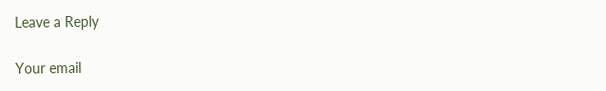Leave a Reply

Your email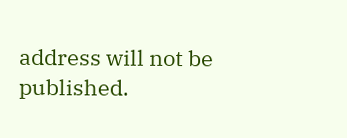address will not be published.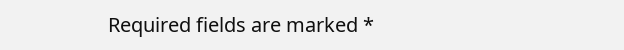Required fields are marked *